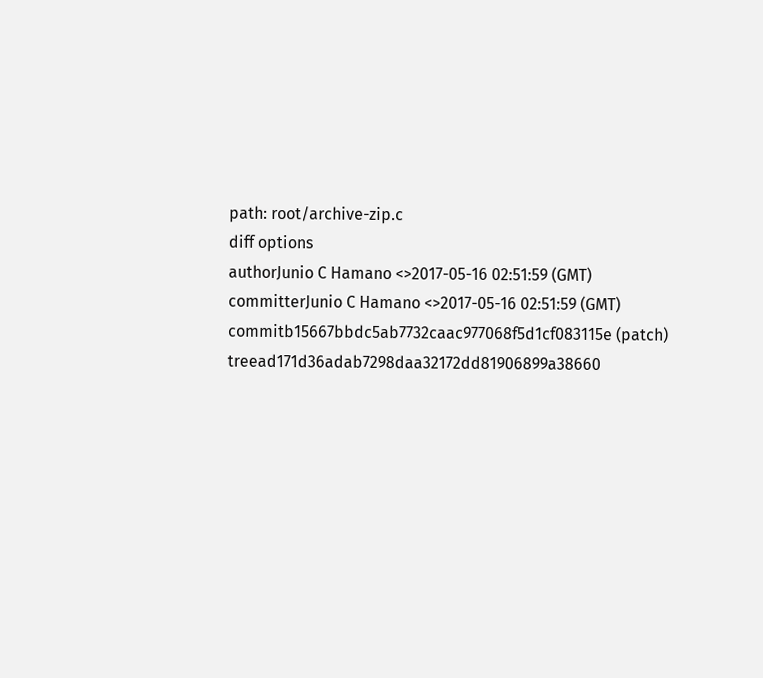path: root/archive-zip.c
diff options
authorJunio C Hamano <>2017-05-16 02:51:59 (GMT)
committerJunio C Hamano <>2017-05-16 02:51:59 (GMT)
commitb15667bbdc5ab7732caac977068f5d1cf083115e (patch)
treead171d36adab7298daa32172dd81906899a38660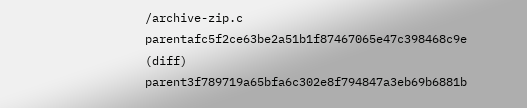/archive-zip.c
parentafc5f2ce63be2a51b1f87467065e47c398468c9e (diff)
parent3f789719a65bfa6c302e8f794847a3eb69b6881b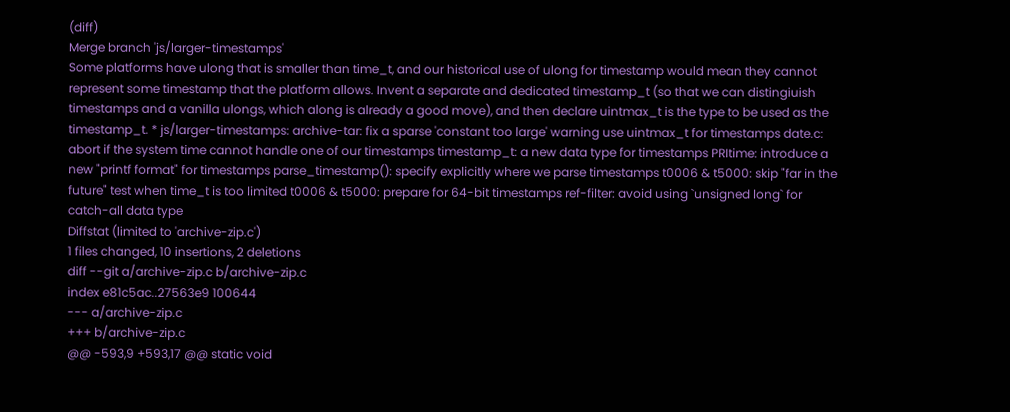(diff)
Merge branch 'js/larger-timestamps'
Some platforms have ulong that is smaller than time_t, and our historical use of ulong for timestamp would mean they cannot represent some timestamp that the platform allows. Invent a separate and dedicated timestamp_t (so that we can distingiuish timestamps and a vanilla ulongs, which along is already a good move), and then declare uintmax_t is the type to be used as the timestamp_t. * js/larger-timestamps: archive-tar: fix a sparse 'constant too large' warning use uintmax_t for timestamps date.c: abort if the system time cannot handle one of our timestamps timestamp_t: a new data type for timestamps PRItime: introduce a new "printf format" for timestamps parse_timestamp(): specify explicitly where we parse timestamps t0006 & t5000: skip "far in the future" test when time_t is too limited t0006 & t5000: prepare for 64-bit timestamps ref-filter: avoid using `unsigned long` for catch-all data type
Diffstat (limited to 'archive-zip.c')
1 files changed, 10 insertions, 2 deletions
diff --git a/archive-zip.c b/archive-zip.c
index e81c5ac..27563e9 100644
--- a/archive-zip.c
+++ b/archive-zip.c
@@ -593,9 +593,17 @@ static void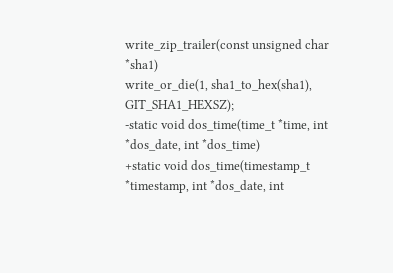write_zip_trailer(const unsigned char *sha1)
write_or_die(1, sha1_to_hex(sha1), GIT_SHA1_HEXSZ);
-static void dos_time(time_t *time, int *dos_date, int *dos_time)
+static void dos_time(timestamp_t *timestamp, int *dos_date, int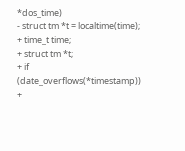*dos_time)
- struct tm *t = localtime(time);
+ time_t time;
+ struct tm *t;
+ if (date_overflows(*timestamp))
+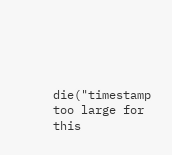die("timestamp too large for this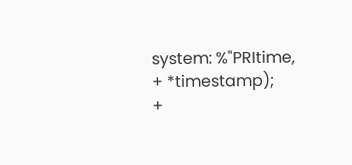system: %"PRItime,
+ *timestamp);
+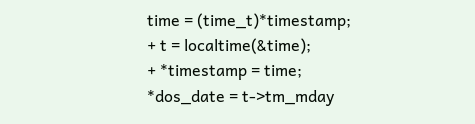time = (time_t)*timestamp;
+ t = localtime(&time);
+ *timestamp = time;
*dos_date = t->tm_mday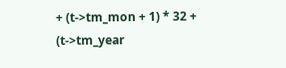+ (t->tm_mon + 1) * 32 +
(t->tm_year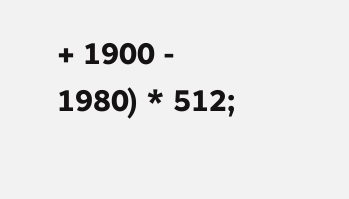+ 1900 - 1980) * 512;